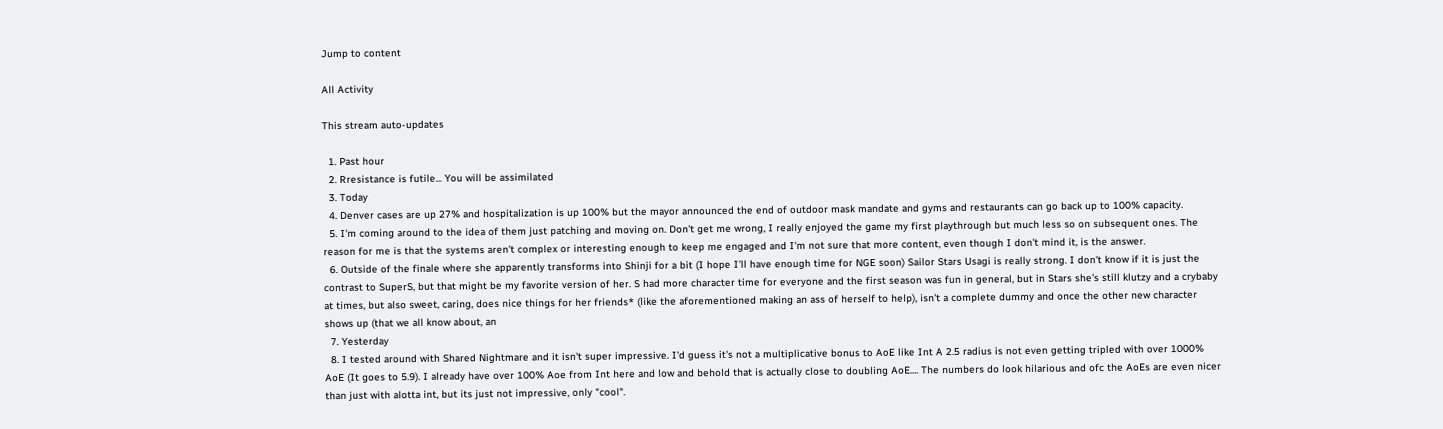Jump to content

All Activity

This stream auto-updates

  1. Past hour
  2. Rresistance is futile... You will be assimilated
  3. Today
  4. Denver cases are up 27% and hospitalization is up 100% but the mayor announced the end of outdoor mask mandate and gyms and restaurants can go back up to 100% capacity.
  5. I'm coming around to the idea of them just patching and moving on. Don't get me wrong, I really enjoyed the game my first playthrough but much less so on subsequent ones. The reason for me is that the systems aren't complex or interesting enough to keep me engaged and I'm not sure that more content, even though I don't mind it, is the answer.
  6. Outside of the finale where she apparently transforms into Shinji for a bit (I hope I'll have enough time for NGE soon) Sailor Stars Usagi is really strong. I don't know if it is just the contrast to SuperS, but that might be my favorite version of her. S had more character time for everyone and the first season was fun in general, but in Stars she's still klutzy and a crybaby at times, but also sweet, caring, does nice things for her friends* (like the aforementioned making an ass of herself to help), isn't a complete dummy and once the other new character shows up (that we all know about, an
  7. Yesterday
  8. I tested around with Shared Nightmare and it isn't super impressive. I'd guess it's not a multiplicative bonus to AoE like Int A 2.5 radius is not even getting tripled with over 1000% AoE (It goes to 5.9). I already have over 100% Aoe from Int here and low and behold that is actually close to doubling AoE.... The numbers do look hilarious and ofc the AoEs are even nicer than just with alotta int, but its just not impressive, only "cool".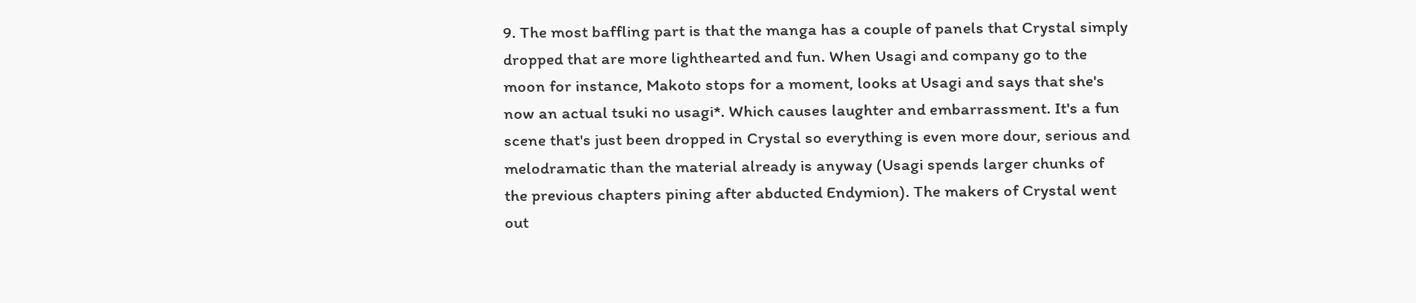9. The most baffling part is that the manga has a couple of panels that Crystal simply dropped that are more lighthearted and fun. When Usagi and company go to the moon for instance, Makoto stops for a moment, looks at Usagi and says that she's now an actual tsuki no usagi*. Which causes laughter and embarrassment. It's a fun scene that's just been dropped in Crystal so everything is even more dour, serious and melodramatic than the material already is anyway (Usagi spends larger chunks of the previous chapters pining after abducted Endymion). The makers of Crystal went out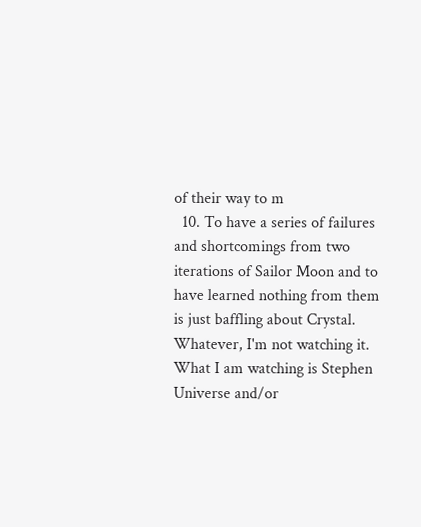of their way to m
  10. To have a series of failures and shortcomings from two iterations of Sailor Moon and to have learned nothing from them is just baffling about Crystal. Whatever, I'm not watching it. What I am watching is Stephen Universe and/or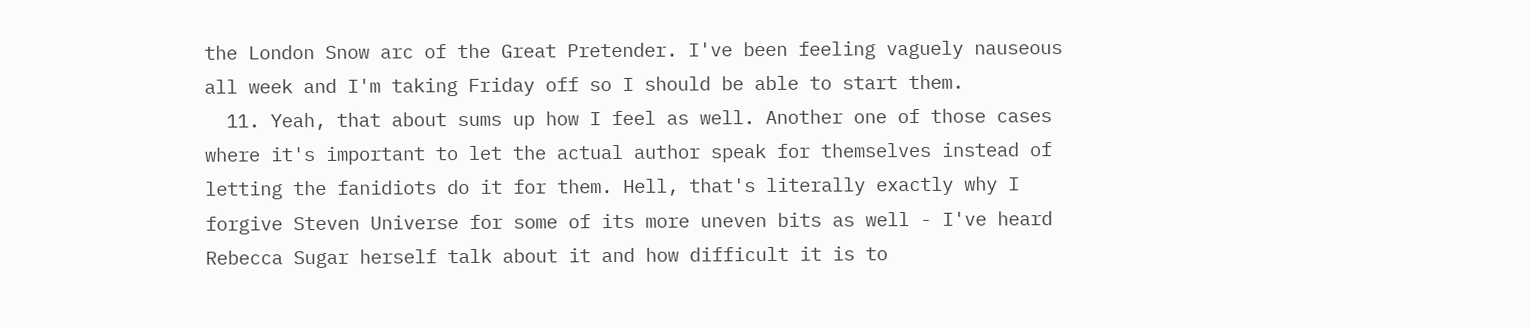the London Snow arc of the Great Pretender. I've been feeling vaguely nauseous all week and I'm taking Friday off so I should be able to start them.
  11. Yeah, that about sums up how I feel as well. Another one of those cases where it's important to let the actual author speak for themselves instead of letting the fanidiots do it for them. Hell, that's literally exactly why I forgive Steven Universe for some of its more uneven bits as well - I've heard Rebecca Sugar herself talk about it and how difficult it is to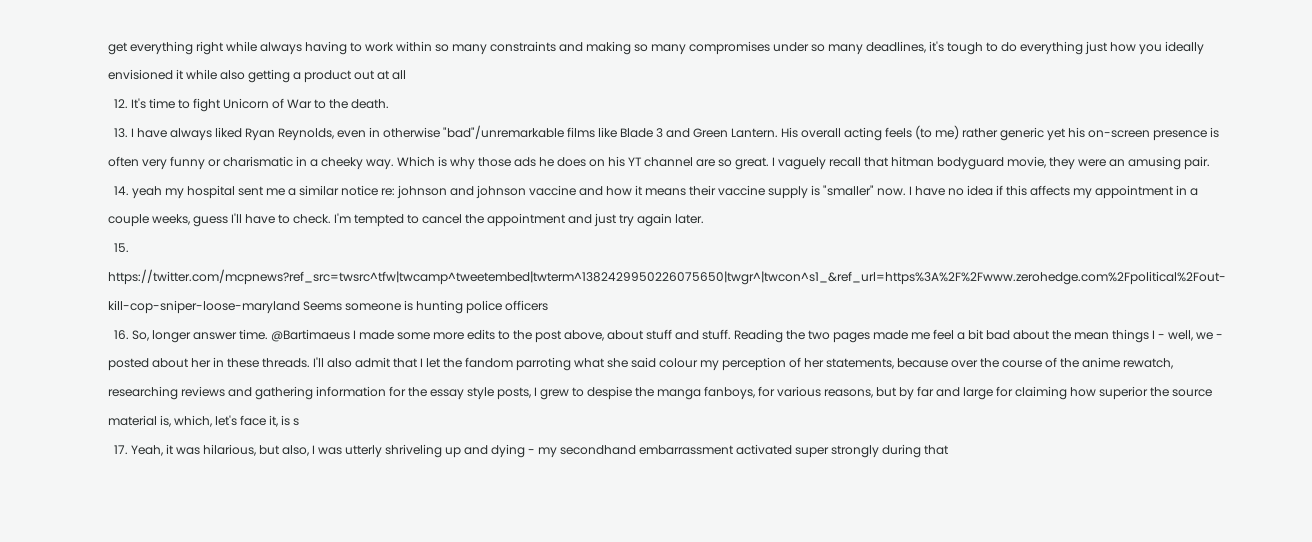get everything right while always having to work within so many constraints and making so many compromises under so many deadlines, it's tough to do everything just how you ideally envisioned it while also getting a product out at all
  12. It's time to fight Unicorn of War to the death.
  13. I have always liked Ryan Reynolds, even in otherwise "bad"/unremarkable films like Blade 3 and Green Lantern. His overall acting feels (to me) rather generic yet his on-screen presence is often very funny or charismatic in a cheeky way. Which is why those ads he does on his YT channel are so great. I vaguely recall that hitman bodyguard movie, they were an amusing pair.
  14. yeah my hospital sent me a similar notice re: johnson and johnson vaccine and how it means their vaccine supply is "smaller" now. I have no idea if this affects my appointment in a couple weeks, guess I'll have to check. I'm tempted to cancel the appointment and just try again later.
  15. https://twitter.com/mcpnews?ref_src=twsrc^tfw|twcamp^tweetembed|twterm^1382429950226075650|twgr^|twcon^s1_&ref_url=https%3A%2F%2Fwww.zerohedge.com%2Fpolitical%2Fout-kill-cop-sniper-loose-maryland Seems someone is hunting police officers
  16. So, longer answer time. @Bartimaeus I made some more edits to the post above, about stuff and stuff. Reading the two pages made me feel a bit bad about the mean things I - well, we - posted about her in these threads. I'll also admit that I let the fandom parroting what she said colour my perception of her statements, because over the course of the anime rewatch, researching reviews and gathering information for the essay style posts, I grew to despise the manga fanboys, for various reasons, but by far and large for claiming how superior the source material is, which, let's face it, is s
  17. Yeah, it was hilarious, but also, I was utterly shriveling up and dying - my secondhand embarrassment activated super strongly during that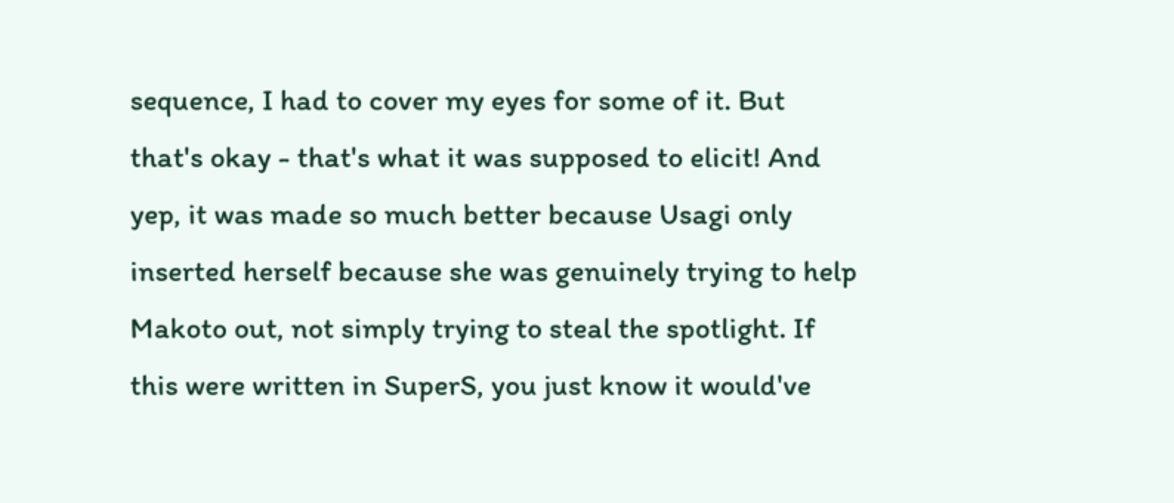sequence, I had to cover my eyes for some of it. But that's okay - that's what it was supposed to elicit! And yep, it was made so much better because Usagi only inserted herself because she was genuinely trying to help Makoto out, not simply trying to steal the spotlight. If this were written in SuperS, you just know it would've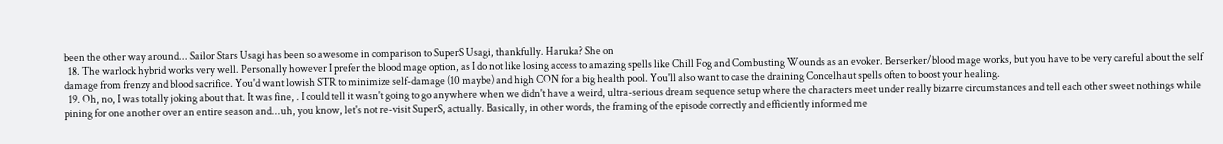been the other way around... Sailor Stars Usagi has been so awesome in comparison to SuperS Usagi, thankfully. Haruka? She on
  18. The warlock hybrid works very well. Personally however I prefer the blood mage option, as I do not like losing access to amazing spells like Chill Fog and Combusting Wounds as an evoker. Berserker/blood mage works, but you have to be very careful about the self damage from frenzy and blood sacrifice. You'd want lowish STR to minimize self-damage (10 maybe) and high CON for a big health pool. You'll also want to case the draining Concelhaut spells often to boost your healing.
  19. Oh, no, I was totally joking about that. It was fine, . I could tell it wasn't going to go anywhere when we didn't have a weird, ultra-serious dream sequence setup where the characters meet under really bizarre circumstances and tell each other sweet nothings while pining for one another over an entire season and...uh, you know, let's not re-visit SuperS, actually. Basically, in other words, the framing of the episode correctly and efficiently informed me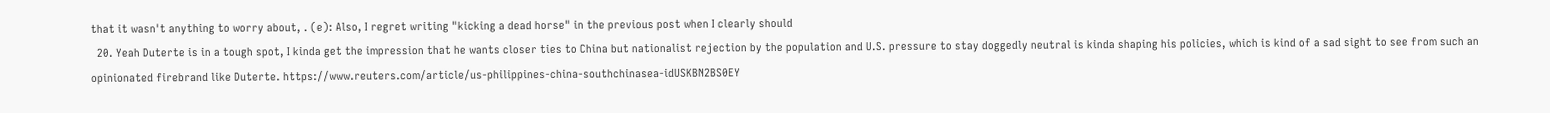that it wasn't anything to worry about, . (e): Also, I regret writing "kicking a dead horse" in the previous post when I clearly should
  20. Yeah Duterte is in a tough spot, I kinda get the impression that he wants closer ties to China but nationalist rejection by the population and U.S. pressure to stay doggedly neutral is kinda shaping his policies, which is kind of a sad sight to see from such an opinionated firebrand like Duterte. https://www.reuters.com/article/us-philippines-china-southchinasea-idUSKBN2BS0EY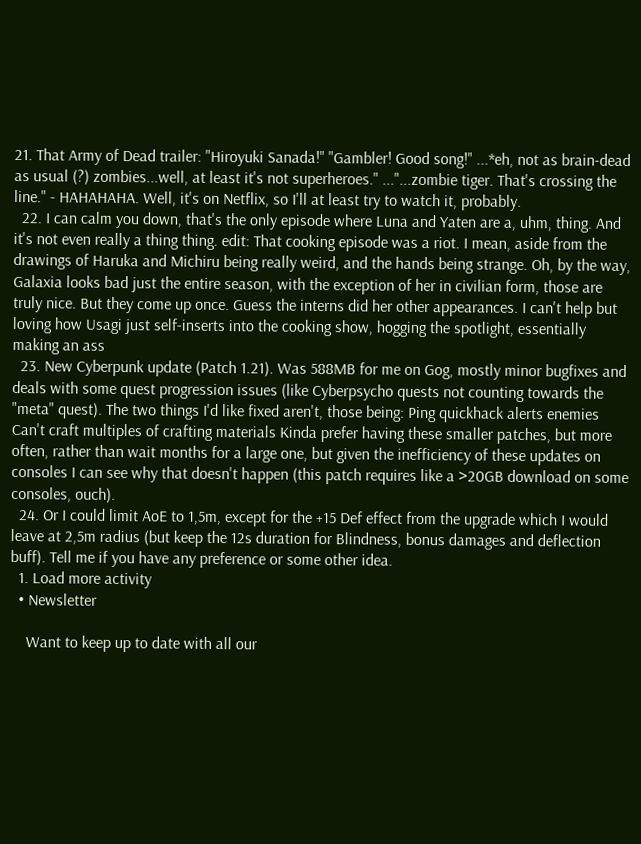21. That Army of Dead trailer: "Hiroyuki Sanada!" "Gambler! Good song!" ...*eh, not as brain-dead as usual (?) zombies...well, at least it's not superheroes." ..."...zombie tiger. That's crossing the line." - HAHAHAHA. Well, it's on Netflix, so I'll at least try to watch it, probably.
  22. I can calm you down, that's the only episode where Luna and Yaten are a, uhm, thing. And it's not even really a thing thing. edit: That cooking episode was a riot. I mean, aside from the drawings of Haruka and Michiru being really weird, and the hands being strange. Oh, by the way, Galaxia looks bad just the entire season, with the exception of her in civilian form, those are truly nice. But they come up once. Guess the interns did her other appearances. I can't help but loving how Usagi just self-inserts into the cooking show, hogging the spotlight, essentially making an ass
  23. New Cyberpunk update (Patch 1.21). Was 588MB for me on Gog, mostly minor bugfixes and deals with some quest progression issues (like Cyberpsycho quests not counting towards the "meta" quest). The two things I'd like fixed aren't, those being: Ping quickhack alerts enemies Can't craft multiples of crafting materials Kinda prefer having these smaller patches, but more often, rather than wait months for a large one, but given the inefficiency of these updates on consoles I can see why that doesn't happen (this patch requires like a >20GB download on some consoles, ouch).
  24. Or I could limit AoE to 1,5m, except for the +15 Def effect from the upgrade which I would leave at 2,5m radius (but keep the 12s duration for Blindness, bonus damages and deflection buff). Tell me if you have any preference or some other idea.
  1. Load more activity
  • Newsletter

    Want to keep up to date with all our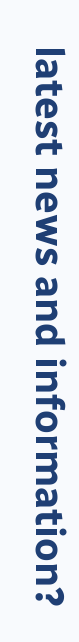latest news and information?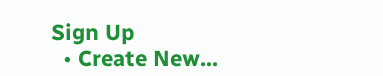Sign Up
  • Create New...